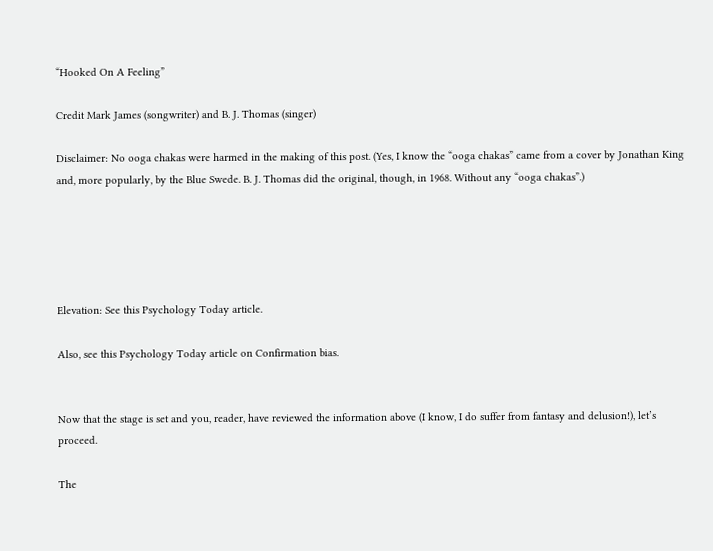“Hooked On A Feeling”

Credit Mark James (songwriter) and B. J. Thomas (singer)

Disclaimer: No ooga chakas were harmed in the making of this post. (Yes, I know the “ooga chakas” came from a cover by Jonathan King and, more popularly, by the Blue Swede. B. J. Thomas did the original, though, in 1968. Without any “ooga chakas”.)





Elevation: See this Psychology Today article.

Also, see this Psychology Today article on Confirmation bias.


Now that the stage is set and you, reader, have reviewed the information above (I know, I do suffer from fantasy and delusion!), let’s proceed.

The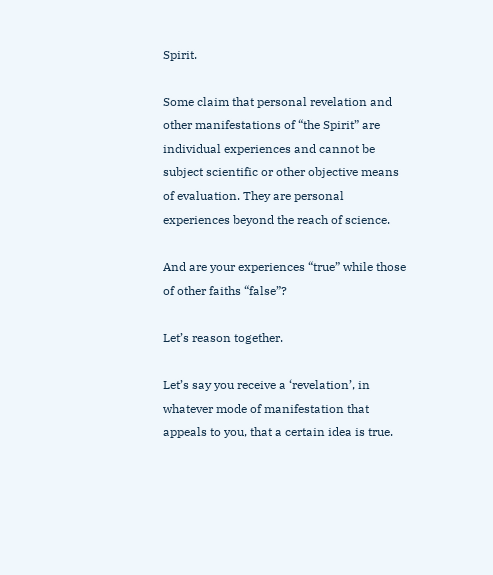Spirit.

Some claim that personal revelation and other manifestations of “the Spirit” are individual experiences and cannot be subject scientific or other objective means of evaluation. They are personal experiences beyond the reach of science.

And are your experiences “true” while those of other faiths “false”?

Let’s reason together.

Let’s say you receive a ‘revelation’, in whatever mode of manifestation that appeals to you, that a certain idea is true.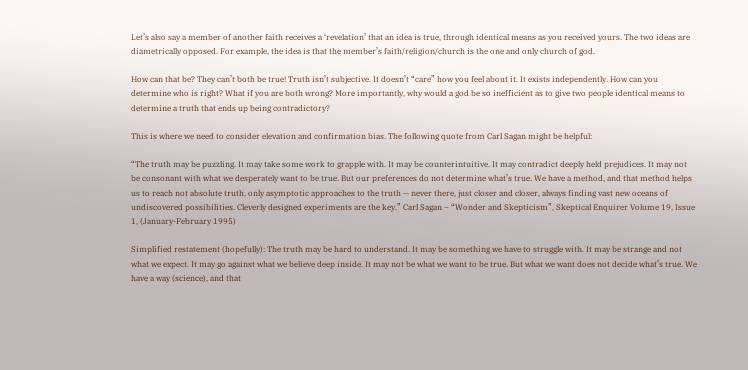Let’s also say a member of another faith receives a ‘revelation’ that an idea is true, through identical means as you received yours. The two ideas are diametrically opposed. For example, the idea is that the member’s faith/religion/church is the one and only church of god.

How can that be? They can’t both be true! Truth isn’t subjective. It doesn’t “care” how you feel about it. It exists independently. How can you determine who is right? What if you are both wrong? More importantly, why would a god be so inefficient as to give two people identical means to determine a truth that ends up being contradictory?

This is where we need to consider elevation and confirmation bias. The following quote from Carl Sagan might be helpful:

“The truth may be puzzling. It may take some work to grapple with. It may be counterintuitive. It may contradict deeply held prejudices. It may not be consonant with what we desperately want to be true. But our preferences do not determine what’s true. We have a method, and that method helps us to reach not absolute truth, only asymptotic approaches to the truth — never there, just closer and closer, always finding vast new oceans of undiscovered possibilities. Cleverly designed experiments are the key.” Carl Sagan – “Wonder and Skepticism”, Skeptical Enquirer Volume 19, Issue 1, (January-February 1995)

Simplified restatement (hopefully): The truth may be hard to understand. It may be something we have to struggle with. It may be strange and not what we expect. It may go against what we believe deep inside. It may not be what we want to be true. But what we want does not decide what’s true. We have a way (science), and that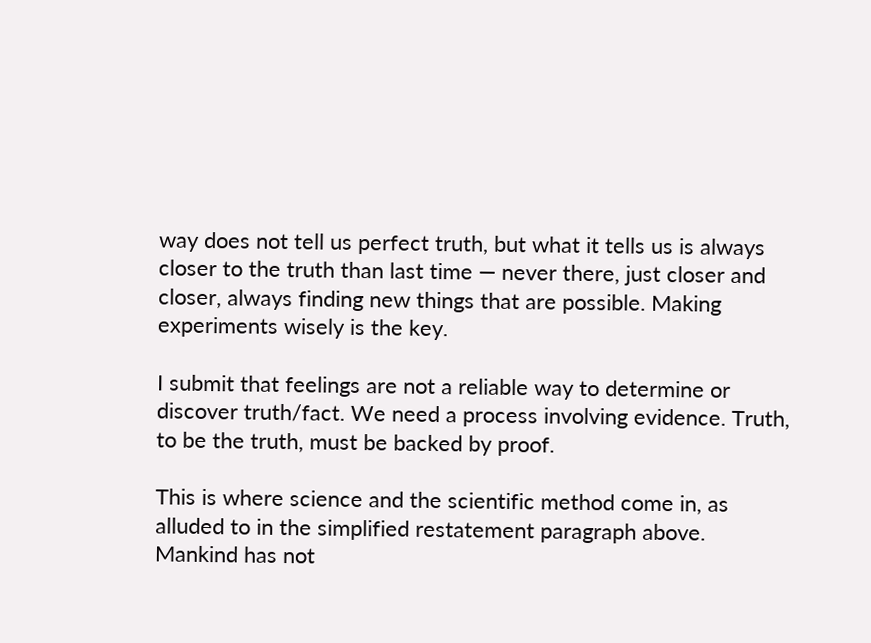way does not tell us perfect truth, but what it tells us is always closer to the truth than last time — never there, just closer and closer, always finding new things that are possible. Making experiments wisely is the key.

I submit that feelings are not a reliable way to determine or discover truth/fact. We need a process involving evidence. Truth, to be the truth, must be backed by proof.

This is where science and the scientific method come in, as alluded to in the simplified restatement paragraph above. Mankind has not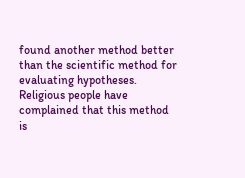found another method better than the scientific method for evaluating hypotheses. Religious people have complained that this method is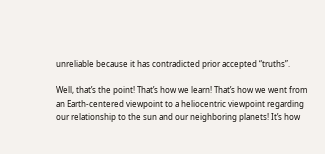unreliable because it has contradicted prior accepted “truths”.

Well, that’s the point! That’s how we learn! That’s how we went from an Earth-centered viewpoint to a heliocentric viewpoint regarding our relationship to the sun and our neighboring planets! It’s how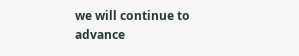we will continue to advance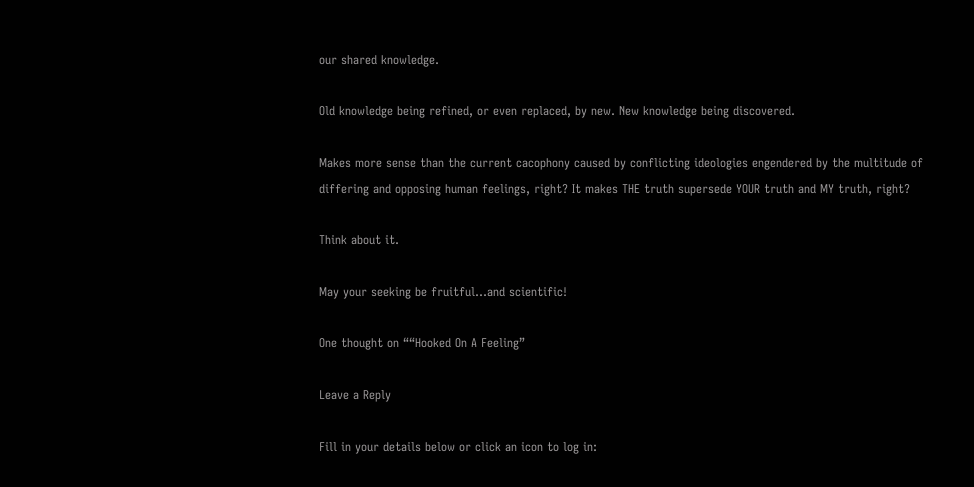our shared knowledge.

Old knowledge being refined, or even replaced, by new. New knowledge being discovered.

Makes more sense than the current cacophony caused by conflicting ideologies engendered by the multitude of differing and opposing human feelings, right? It makes THE truth supersede YOUR truth and MY truth, right?

Think about it.

May your seeking be fruitful…and scientific!

One thought on ““Hooked On A Feeling”

Leave a Reply

Fill in your details below or click an icon to log in: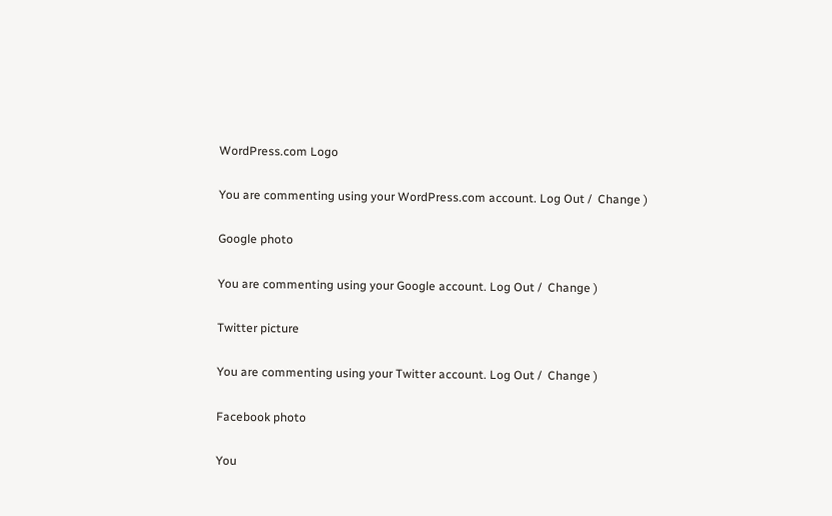WordPress.com Logo

You are commenting using your WordPress.com account. Log Out /  Change )

Google photo

You are commenting using your Google account. Log Out /  Change )

Twitter picture

You are commenting using your Twitter account. Log Out /  Change )

Facebook photo

You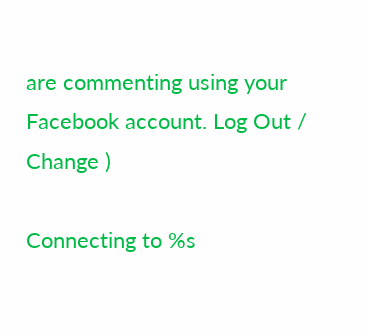are commenting using your Facebook account. Log Out /  Change )

Connecting to %s